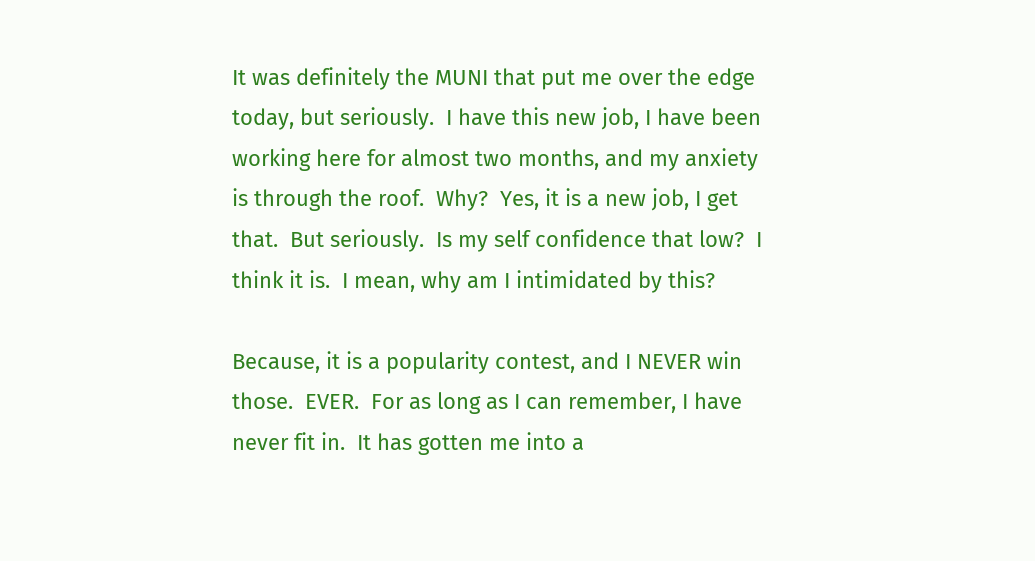It was definitely the MUNI that put me over the edge today, but seriously.  I have this new job, I have been working here for almost two months, and my anxiety is through the roof.  Why?  Yes, it is a new job, I get that.  But seriously.  Is my self confidence that low?  I think it is.  I mean, why am I intimidated by this?

Because, it is a popularity contest, and I NEVER win those.  EVER.  For as long as I can remember, I have never fit in.  It has gotten me into a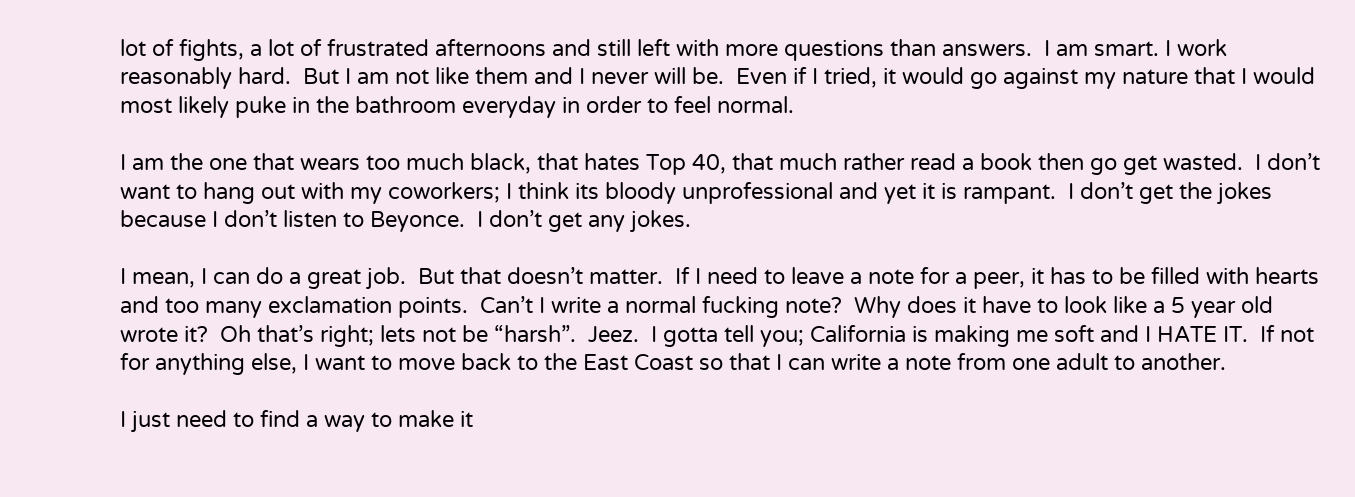lot of fights, a lot of frustrated afternoons and still left with more questions than answers.  I am smart. I work reasonably hard.  But I am not like them and I never will be.  Even if I tried, it would go against my nature that I would most likely puke in the bathroom everyday in order to feel normal.

I am the one that wears too much black, that hates Top 40, that much rather read a book then go get wasted.  I don’t want to hang out with my coworkers; I think its bloody unprofessional and yet it is rampant.  I don’t get the jokes because I don’t listen to Beyonce.  I don’t get any jokes.

I mean, I can do a great job.  But that doesn’t matter.  If I need to leave a note for a peer, it has to be filled with hearts and too many exclamation points.  Can’t I write a normal fucking note?  Why does it have to look like a 5 year old wrote it?  Oh that’s right; lets not be “harsh”.  Jeez.  I gotta tell you; California is making me soft and I HATE IT.  If not for anything else, I want to move back to the East Coast so that I can write a note from one adult to another.

I just need to find a way to make it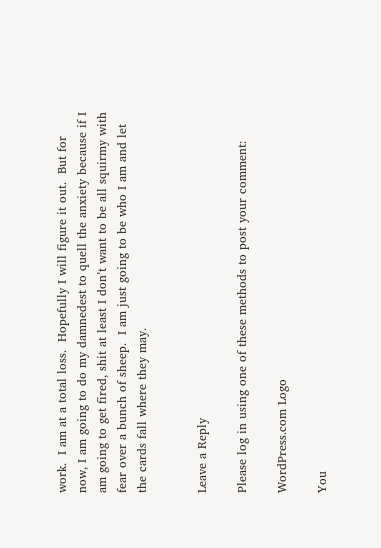work.  I am at a total loss.  Hopefully I will figure it out.  But for now, I am going to do my damnedest to quell the anxiety because if I am going to get fired, shit at least I don’t want to be all squirmy with fear over a bunch of sheep.  I am just going to be who I am and let the cards fall where they may.


Leave a Reply

Please log in using one of these methods to post your comment:

WordPress.com Logo

You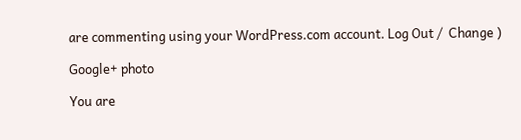are commenting using your WordPress.com account. Log Out /  Change )

Google+ photo

You are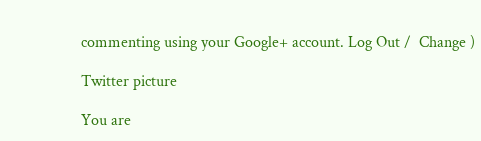commenting using your Google+ account. Log Out /  Change )

Twitter picture

You are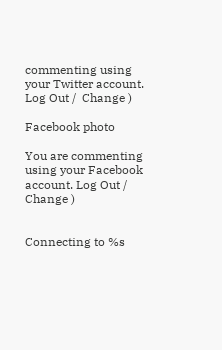commenting using your Twitter account. Log Out /  Change )

Facebook photo

You are commenting using your Facebook account. Log Out /  Change )


Connecting to %s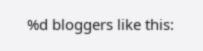%d bloggers like this: